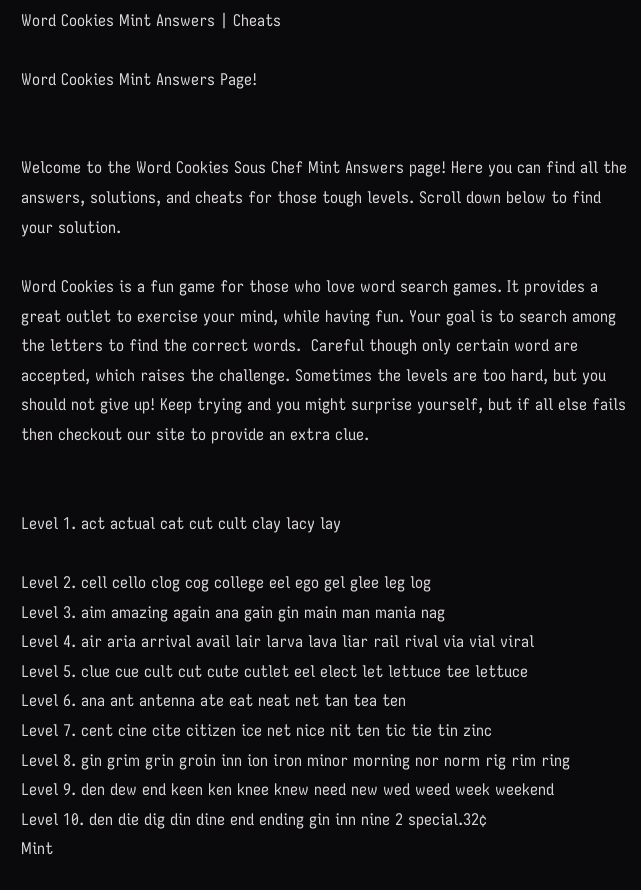Word Cookies Mint Answers | Cheats

Word Cookies Mint Answers Page!


Welcome to the Word Cookies Sous Chef Mint Answers page! Here you can find all the answers, solutions, and cheats for those tough levels. Scroll down below to find your solution.

Word Cookies is a fun game for those who love word search games. It provides a great outlet to exercise your mind, while having fun. Your goal is to search among the letters to find the correct words.  Careful though only certain word are accepted, which raises the challenge. Sometimes the levels are too hard, but you should not give up! Keep trying and you might surprise yourself, but if all else fails then checkout our site to provide an extra clue.


Level 1. act actual cat cut cult clay lacy lay

Level 2. cell cello clog cog college eel ego gel glee leg log
Level 3. aim amazing again ana gain gin main man mania nag
Level 4. air aria arrival avail lair larva lava liar rail rival via vial viral
Level 5. clue cue cult cut cute cutlet eel elect let lettuce tee lettuce
Level 6. ana ant antenna ate eat neat net tan tea ten
Level 7. cent cine cite citizen ice net nice nit ten tic tie tin zinc
Level 8. gin grim grin groin inn ion iron minor morning nor norm rig rim ring
Level 9. den dew end keen ken knee knew need new wed weed week weekend
Level 10. den die dig din dine end ending gin inn nine 2 special.32¢
Mint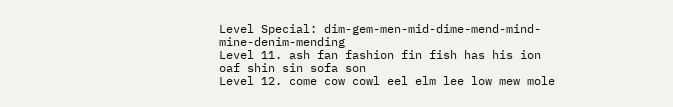Level Special: dim-gem-men-mid-dime-mend-mind-mine-denim-mending
Level 11. ash fan fashion fin fish has his ion oaf shin sin sofa son
Level 12. come cow cowl eel elm lee low mew mole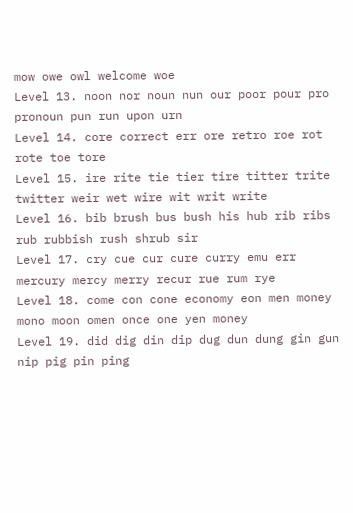mow owe owl welcome woe
Level 13. noon nor noun nun our poor pour pro pronoun pun run upon urn
Level 14. core correct err ore retro roe rot rote toe tore
Level 15. ire rite tie tier tire titter trite twitter weir wet wire wit writ write
Level 16. bib brush bus bush his hub rib ribs rub rubbish rush shrub sir
Level 17. cry cue cur cure curry emu err mercury mercy merry recur rue rum rye
Level 18. come con cone economy eon men money mono moon omen once one yen money
Level 19. did dig din dip dug dun dung gin gun nip pig pin ping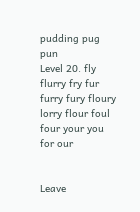pudding pug pun
Level 20. fly flurry fry fur furry fury floury lorry flour foul four your you for our


Leave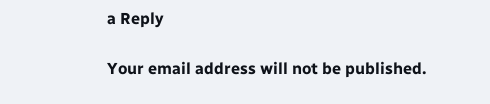a Reply

Your email address will not be published.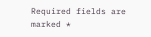Required fields are marked *